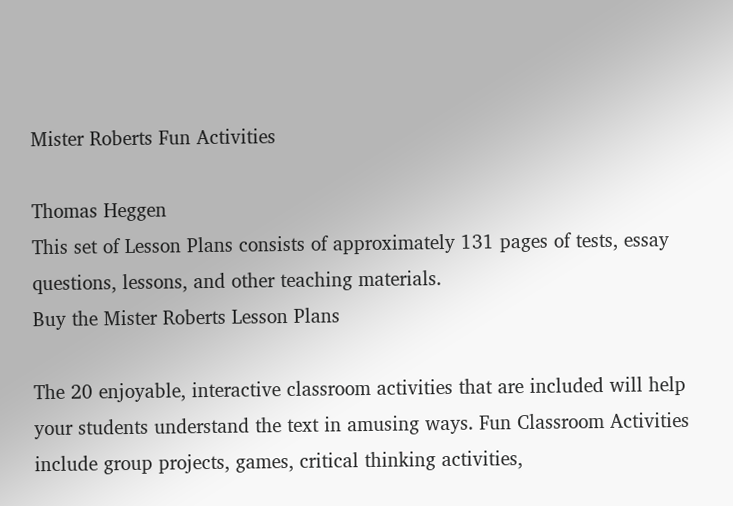Mister Roberts Fun Activities

Thomas Heggen
This set of Lesson Plans consists of approximately 131 pages of tests, essay questions, lessons, and other teaching materials.
Buy the Mister Roberts Lesson Plans

The 20 enjoyable, interactive classroom activities that are included will help your students understand the text in amusing ways. Fun Classroom Activities include group projects, games, critical thinking activities,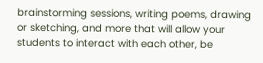brainstorming sessions, writing poems, drawing or sketching, and more that will allow your students to interact with each other, be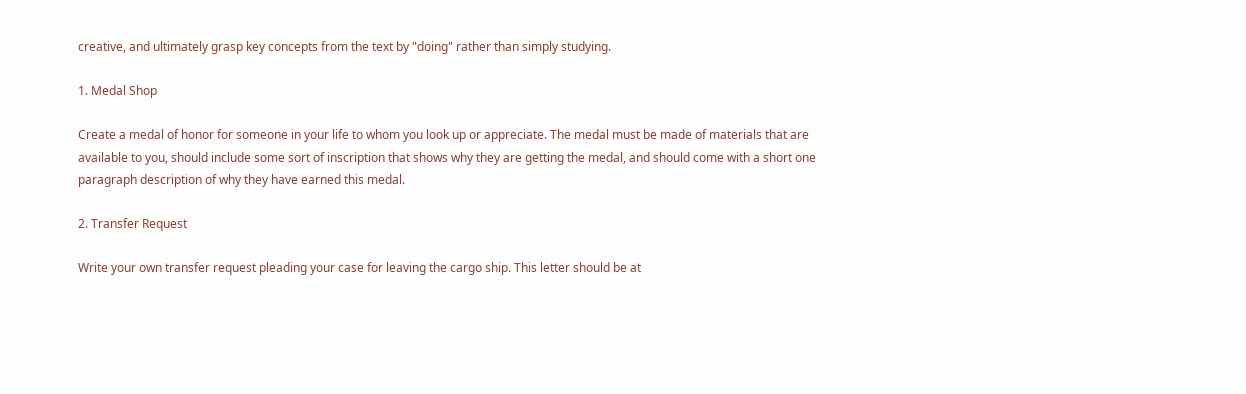creative, and ultimately grasp key concepts from the text by "doing" rather than simply studying.

1. Medal Shop

Create a medal of honor for someone in your life to whom you look up or appreciate. The medal must be made of materials that are available to you, should include some sort of inscription that shows why they are getting the medal, and should come with a short one paragraph description of why they have earned this medal.

2. Transfer Request

Write your own transfer request pleading your case for leaving the cargo ship. This letter should be at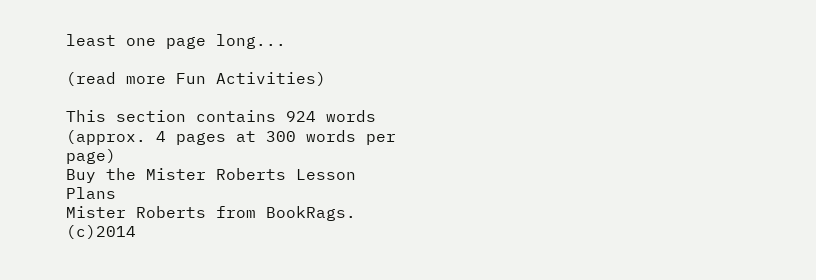least one page long...

(read more Fun Activities)

This section contains 924 words
(approx. 4 pages at 300 words per page)
Buy the Mister Roberts Lesson Plans
Mister Roberts from BookRags. (c)2014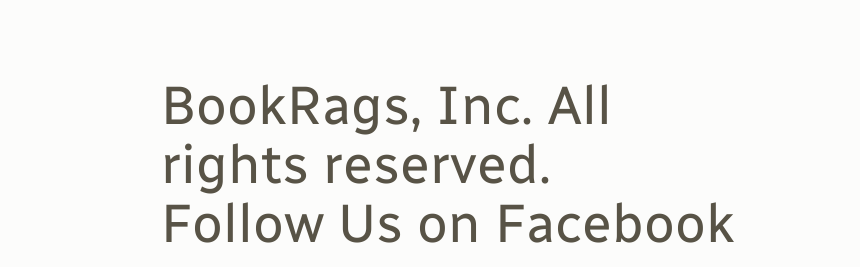BookRags, Inc. All rights reserved.
Follow Us on Facebook